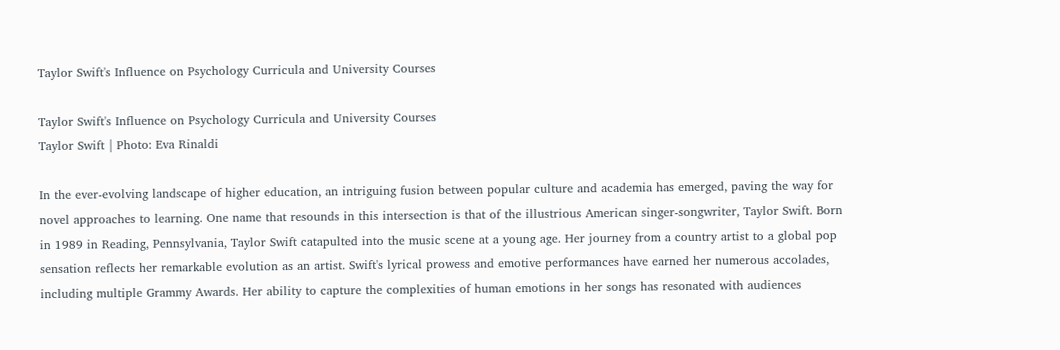Taylor Swift's Influence on Psychology Curricula and University Courses

Taylor Swift's Influence on Psychology Curricula and University Courses
Taylor Swift | Photo: Eva Rinaldi

In the ever-evolving landscape of higher education, an intriguing fusion between popular culture and academia has emerged, paving the way for novel approaches to learning. One name that resounds in this intersection is that of the illustrious American singer-songwriter, Taylor Swift. Born in 1989 in Reading, Pennsylvania, Taylor Swift catapulted into the music scene at a young age. Her journey from a country artist to a global pop sensation reflects her remarkable evolution as an artist. Swift's lyrical prowess and emotive performances have earned her numerous accolades, including multiple Grammy Awards. Her ability to capture the complexities of human emotions in her songs has resonated with audiences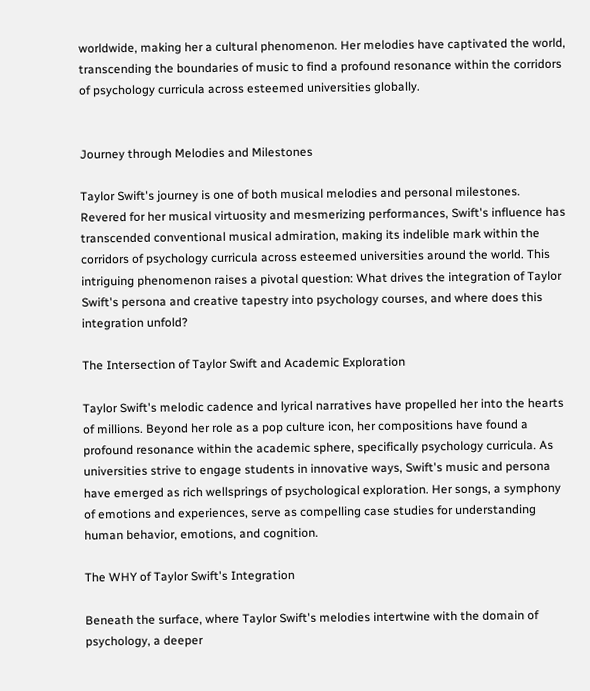worldwide, making her a cultural phenomenon. Her melodies have captivated the world, transcending the boundaries of music to find a profound resonance within the corridors of psychology curricula across esteemed universities globally.


Journey through Melodies and Milestones

Taylor Swift's journey is one of both musical melodies and personal milestones. Revered for her musical virtuosity and mesmerizing performances, Swift's influence has transcended conventional musical admiration, making its indelible mark within the corridors of psychology curricula across esteemed universities around the world. This intriguing phenomenon raises a pivotal question: What drives the integration of Taylor Swift's persona and creative tapestry into psychology courses, and where does this integration unfold?

The Intersection of Taylor Swift and Academic Exploration

Taylor Swift's melodic cadence and lyrical narratives have propelled her into the hearts of millions. Beyond her role as a pop culture icon, her compositions have found a profound resonance within the academic sphere, specifically psychology curricula. As universities strive to engage students in innovative ways, Swift's music and persona have emerged as rich wellsprings of psychological exploration. Her songs, a symphony of emotions and experiences, serve as compelling case studies for understanding human behavior, emotions, and cognition.

The WHY of Taylor Swift's Integration

Beneath the surface, where Taylor Swift's melodies intertwine with the domain of psychology, a deeper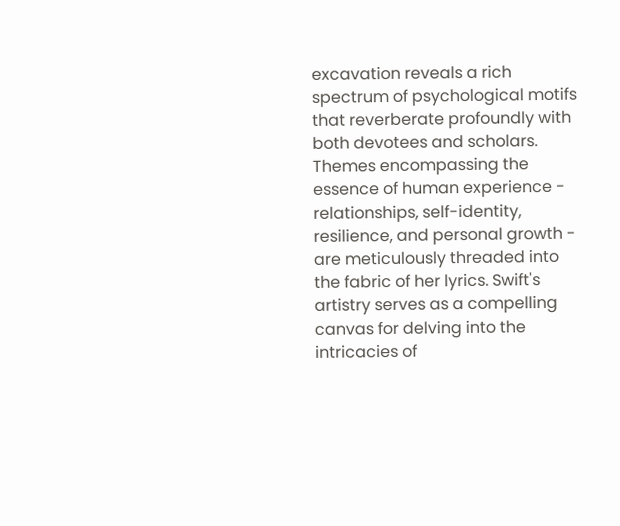excavation reveals a rich spectrum of psychological motifs that reverberate profoundly with both devotees and scholars. Themes encompassing the essence of human experience - relationships, self-identity, resilience, and personal growth - are meticulously threaded into the fabric of her lyrics. Swift's artistry serves as a compelling canvas for delving into the intricacies of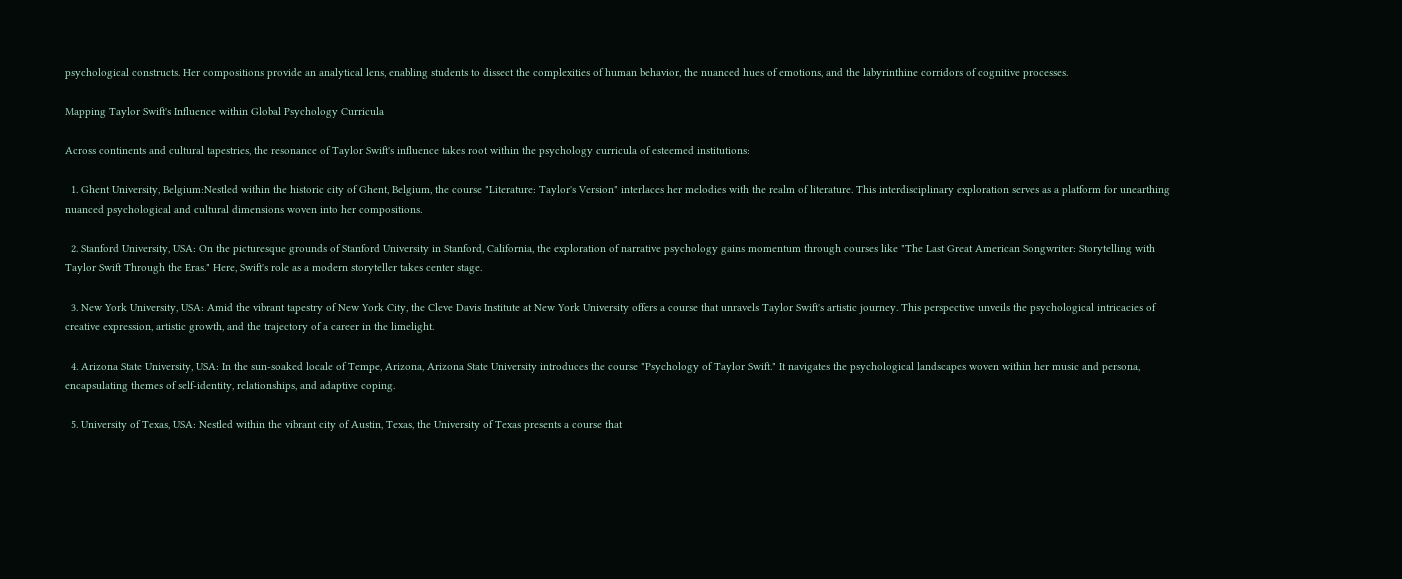psychological constructs. Her compositions provide an analytical lens, enabling students to dissect the complexities of human behavior, the nuanced hues of emotions, and the labyrinthine corridors of cognitive processes.

Mapping Taylor Swift's Influence within Global Psychology Curricula

Across continents and cultural tapestries, the resonance of Taylor Swift's influence takes root within the psychology curricula of esteemed institutions:

  1. Ghent University, Belgium:Nestled within the historic city of Ghent, Belgium, the course "Literature: Taylor's Version" interlaces her melodies with the realm of literature. This interdisciplinary exploration serves as a platform for unearthing nuanced psychological and cultural dimensions woven into her compositions.

  2. Stanford University, USA: On the picturesque grounds of Stanford University in Stanford, California, the exploration of narrative psychology gains momentum through courses like "The Last Great American Songwriter: Storytelling with Taylor Swift Through the Eras." Here, Swift's role as a modern storyteller takes center stage.

  3. New York University, USA: Amid the vibrant tapestry of New York City, the Cleve Davis Institute at New York University offers a course that unravels Taylor Swift's artistic journey. This perspective unveils the psychological intricacies of creative expression, artistic growth, and the trajectory of a career in the limelight.

  4. Arizona State University, USA: In the sun-soaked locale of Tempe, Arizona, Arizona State University introduces the course "Psychology of Taylor Swift." It navigates the psychological landscapes woven within her music and persona, encapsulating themes of self-identity, relationships, and adaptive coping.

  5. University of Texas, USA: Nestled within the vibrant city of Austin, Texas, the University of Texas presents a course that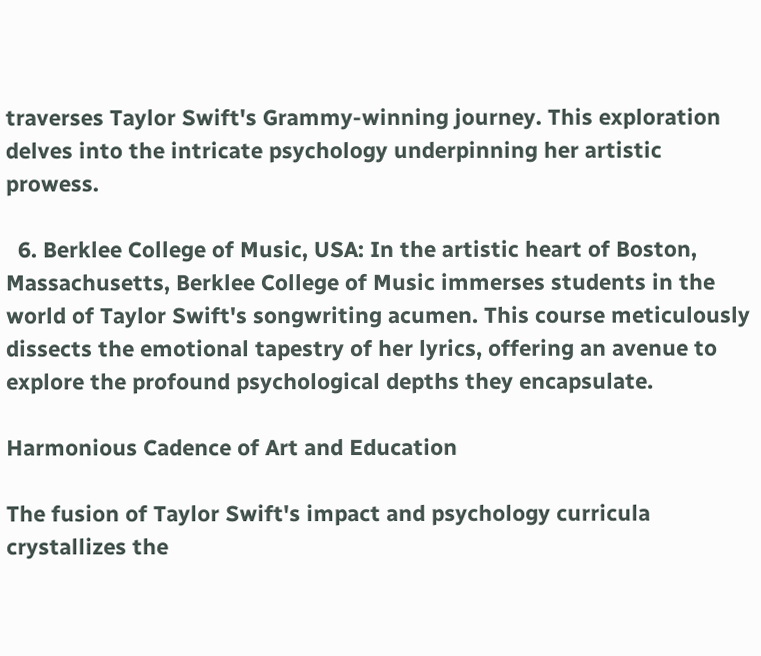traverses Taylor Swift's Grammy-winning journey. This exploration delves into the intricate psychology underpinning her artistic prowess.

  6. Berklee College of Music, USA: In the artistic heart of Boston, Massachusetts, Berklee College of Music immerses students in the world of Taylor Swift's songwriting acumen. This course meticulously dissects the emotional tapestry of her lyrics, offering an avenue to explore the profound psychological depths they encapsulate.

Harmonious Cadence of Art and Education

The fusion of Taylor Swift's impact and psychology curricula crystallizes the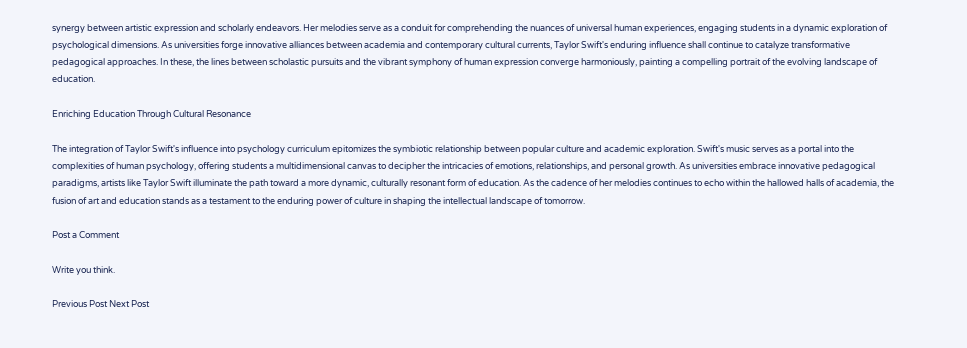synergy between artistic expression and scholarly endeavors. Her melodies serve as a conduit for comprehending the nuances of universal human experiences, engaging students in a dynamic exploration of psychological dimensions. As universities forge innovative alliances between academia and contemporary cultural currents, Taylor Swift's enduring influence shall continue to catalyze transformative pedagogical approaches. In these, the lines between scholastic pursuits and the vibrant symphony of human expression converge harmoniously, painting a compelling portrait of the evolving landscape of education.

Enriching Education Through Cultural Resonance

The integration of Taylor Swift's influence into psychology curriculum epitomizes the symbiotic relationship between popular culture and academic exploration. Swift's music serves as a portal into the complexities of human psychology, offering students a multidimensional canvas to decipher the intricacies of emotions, relationships, and personal growth. As universities embrace innovative pedagogical paradigms, artists like Taylor Swift illuminate the path toward a more dynamic, culturally resonant form of education. As the cadence of her melodies continues to echo within the hallowed halls of academia, the fusion of art and education stands as a testament to the enduring power of culture in shaping the intellectual landscape of tomorrow.

Post a Comment

Write you think.

Previous Post Next Post